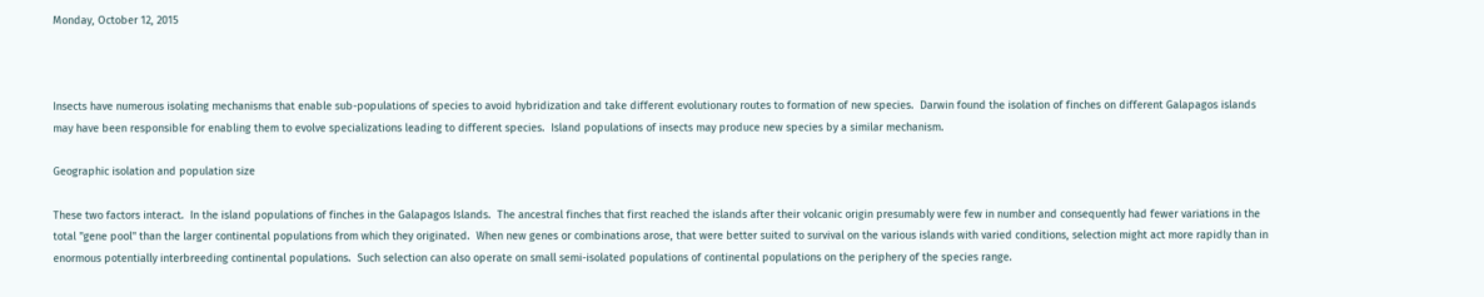Monday, October 12, 2015



Insects have numerous isolating mechanisms that enable sub-populations of species to avoid hybridization and take different evolutionary routes to formation of new species.  Darwin found the isolation of finches on different Galapagos islands may have been responsible for enabling them to evolve specializations leading to different species.  Island populations of insects may produce new species by a similar mechanism.

Geographic isolation and population size

These two factors interact.  In the island populations of finches in the Galapagos Islands.  The ancestral finches that first reached the islands after their volcanic origin presumably were few in number and consequently had fewer variations in the total "gene pool" than the larger continental populations from which they originated.  When new genes or combinations arose, that were better suited to survival on the various islands with varied conditions, selection might act more rapidly than in enormous potentially interbreeding continental populations.  Such selection can also operate on small semi-isolated populations of continental populations on the periphery of the species range.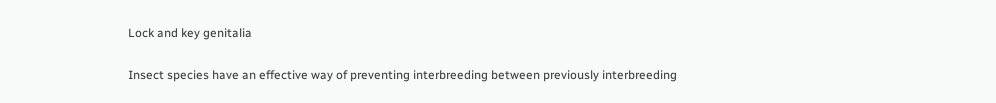Lock and key genitalia

Insect species have an effective way of preventing interbreeding between previously interbreeding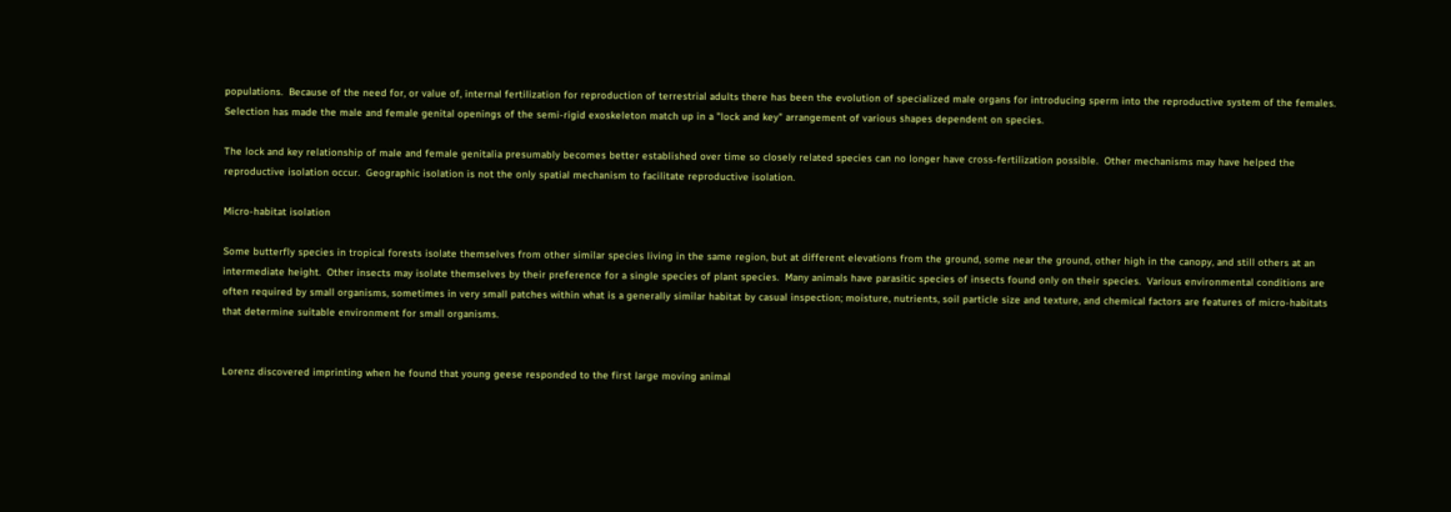populations.  Because of the need for, or value of, internal fertilization for reproduction of terrestrial adults there has been the evolution of specialized male organs for introducing sperm into the reproductive system of the females.  Selection has made the male and female genital openings of the semi-rigid exoskeleton match up in a "lock and key" arrangement of various shapes dependent on species.

The lock and key relationship of male and female genitalia presumably becomes better established over time so closely related species can no longer have cross-fertilization possible.  Other mechanisms may have helped the reproductive isolation occur.  Geographic isolation is not the only spatial mechanism to facilitate reproductive isolation.

Micro-habitat isolation

Some butterfly species in tropical forests isolate themselves from other similar species living in the same region, but at different elevations from the ground, some near the ground, other high in the canopy, and still others at an intermediate height.  Other insects may isolate themselves by their preference for a single species of plant species.  Many animals have parasitic species of insects found only on their species.  Various environmental conditions are often required by small organisms, sometimes in very small patches within what is a generally similar habitat by casual inspection; moisture, nutrients, soil particle size and texture, and chemical factors are features of micro-habitats that determine suitable environment for small organisms.


Lorenz discovered imprinting when he found that young geese responded to the first large moving animal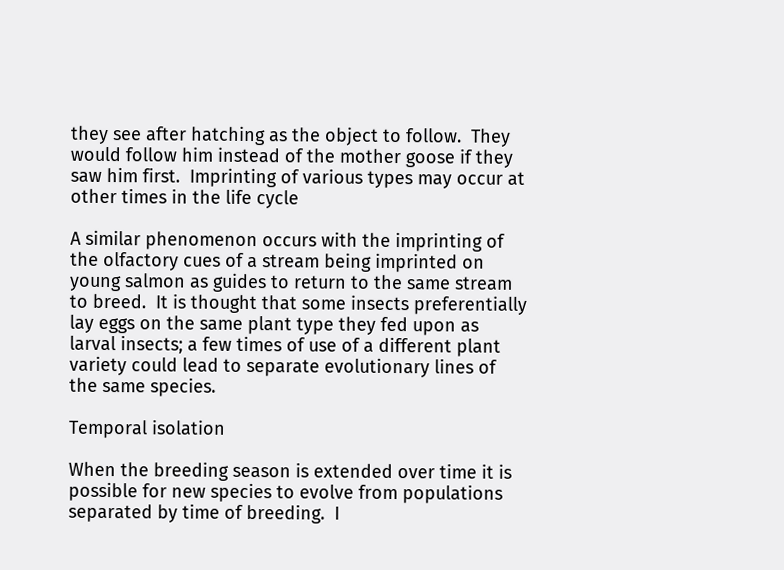they see after hatching as the object to follow.  They would follow him instead of the mother goose if they saw him first.  Imprinting of various types may occur at other times in the life cycle

A similar phenomenon occurs with the imprinting of the olfactory cues of a stream being imprinted on young salmon as guides to return to the same stream to breed.  It is thought that some insects preferentially lay eggs on the same plant type they fed upon as larval insects; a few times of use of a different plant variety could lead to separate evolutionary lines of the same species.

Temporal isolation

When the breeding season is extended over time it is possible for new species to evolve from populations separated by time of breeding.  I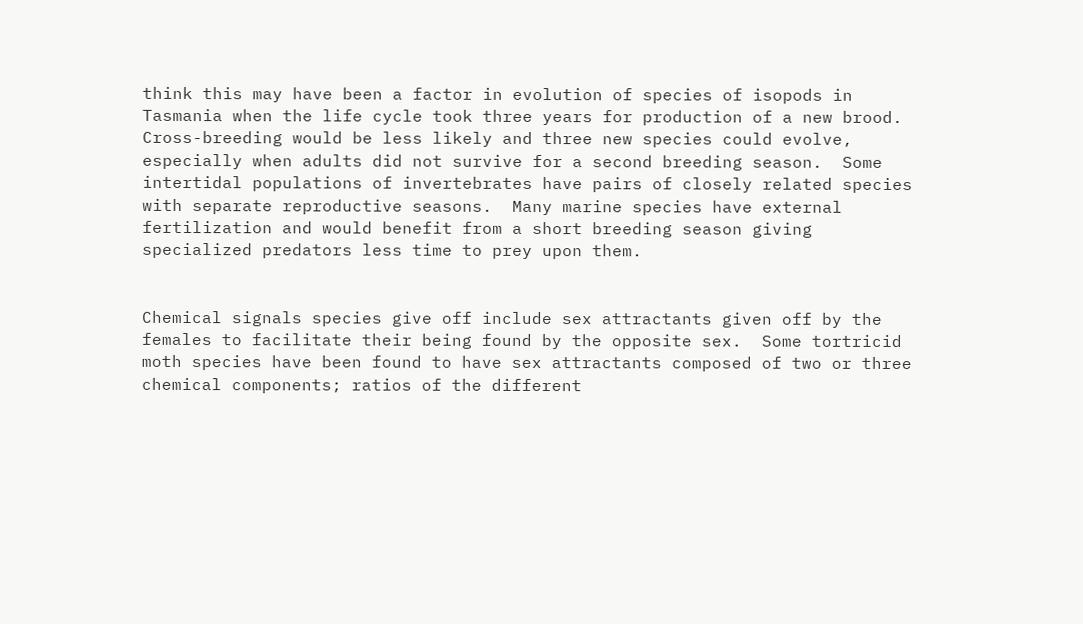think this may have been a factor in evolution of species of isopods in Tasmania when the life cycle took three years for production of a new brood.  Cross-breeding would be less likely and three new species could evolve, especially when adults did not survive for a second breeding season.  Some intertidal populations of invertebrates have pairs of closely related species with separate reproductive seasons.  Many marine species have external fertilization and would benefit from a short breeding season giving specialized predators less time to prey upon them.


Chemical signals species give off include sex attractants given off by the females to facilitate their being found by the opposite sex.  Some tortricid moth species have been found to have sex attractants composed of two or three chemical components; ratios of the different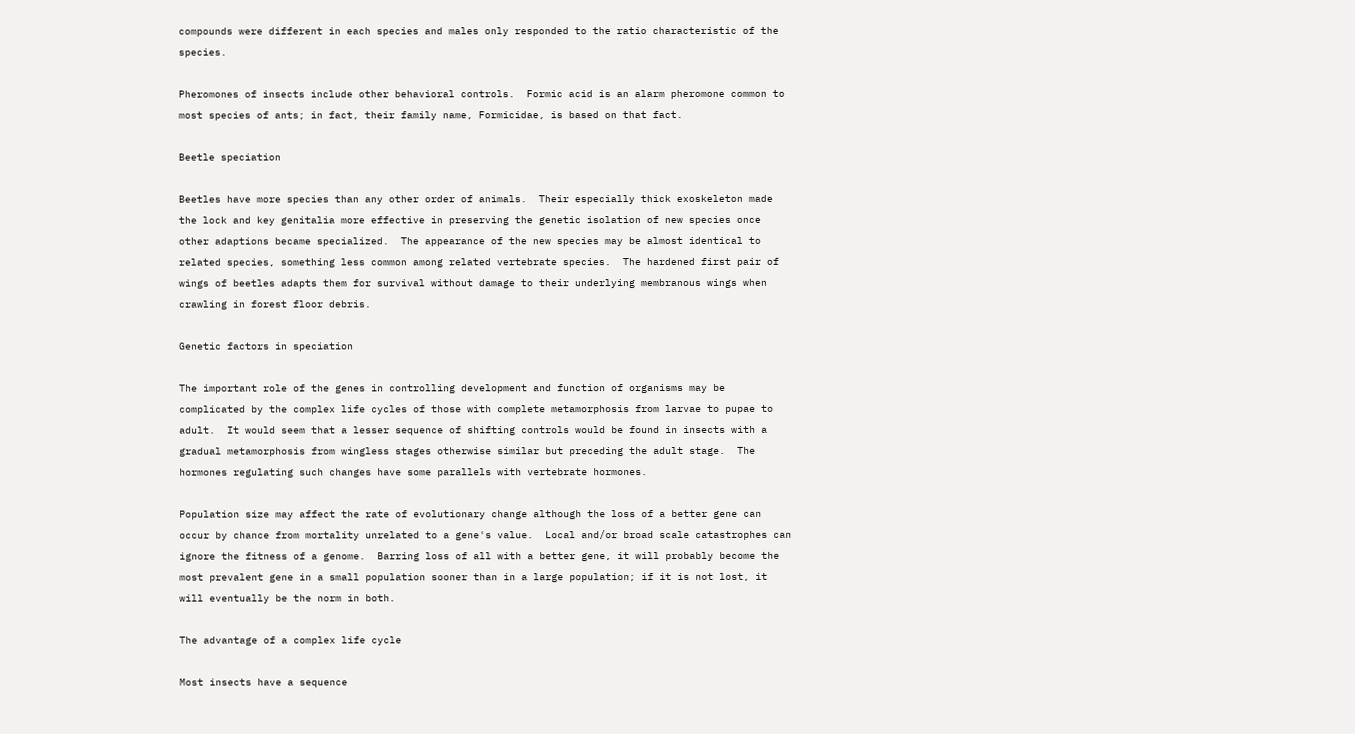compounds were different in each species and males only responded to the ratio characteristic of the species.

Pheromones of insects include other behavioral controls.  Formic acid is an alarm pheromone common to most species of ants; in fact, their family name, Formicidae, is based on that fact.

Beetle speciation

Beetles have more species than any other order of animals.  Their especially thick exoskeleton made the lock and key genitalia more effective in preserving the genetic isolation of new species once other adaptions became specialized.  The appearance of the new species may be almost identical to related species, something less common among related vertebrate species.  The hardened first pair of wings of beetles adapts them for survival without damage to their underlying membranous wings when crawling in forest floor debris.

Genetic factors in speciation

The important role of the genes in controlling development and function of organisms may be complicated by the complex life cycles of those with complete metamorphosis from larvae to pupae to adult.  It would seem that a lesser sequence of shifting controls would be found in insects with a gradual metamorphosis from wingless stages otherwise similar but preceding the adult stage.  The hormones regulating such changes have some parallels with vertebrate hormones.

Population size may affect the rate of evolutionary change although the loss of a better gene can occur by chance from mortality unrelated to a gene's value.  Local and/or broad scale catastrophes can ignore the fitness of a genome.  Barring loss of all with a better gene, it will probably become the most prevalent gene in a small population sooner than in a large population; if it is not lost, it will eventually be the norm in both.

The advantage of a complex life cycle

Most insects have a sequence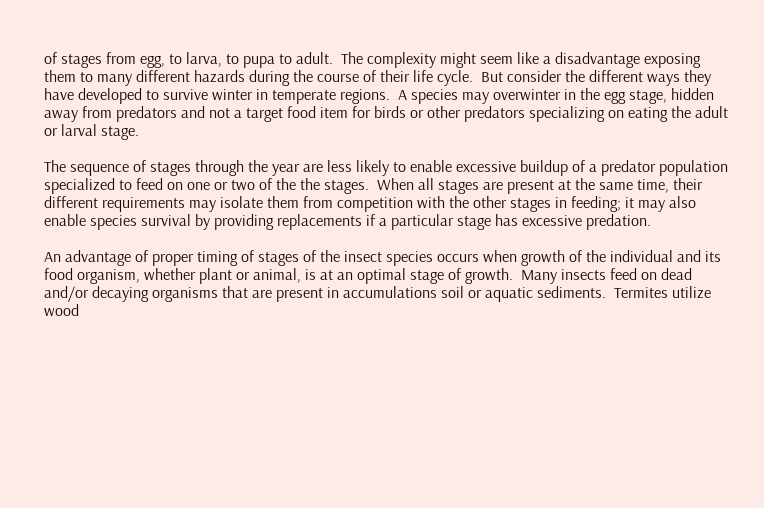of stages from egg, to larva, to pupa to adult.  The complexity might seem like a disadvantage exposing them to many different hazards during the course of their life cycle.  But consider the different ways they have developed to survive winter in temperate regions.  A species may overwinter in the egg stage, hidden away from predators and not a target food item for birds or other predators specializing on eating the adult or larval stage.

The sequence of stages through the year are less likely to enable excessive buildup of a predator population specialized to feed on one or two of the the stages.  When all stages are present at the same time, their different requirements may isolate them from competition with the other stages in feeding; it may also enable species survival by providing replacements if a particular stage has excessive predation.

An advantage of proper timing of stages of the insect species occurs when growth of the individual and its food organism, whether plant or animal, is at an optimal stage of growth.  Many insects feed on dead and/or decaying organisms that are present in accumulations soil or aquatic sediments.  Termites utilize wood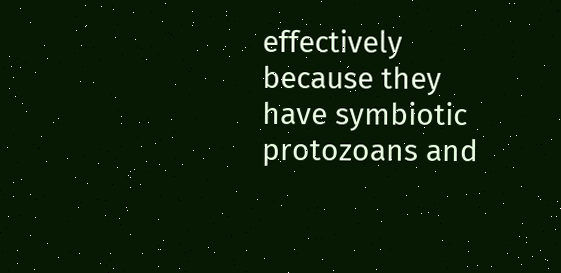effectively because they have symbiotic protozoans and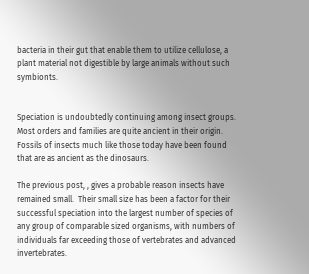bacteria in their gut that enable them to utilize cellulose, a plant material not digestible by large animals without such symbionts.


Speciation is undoubtedly continuing among insect groups.  Most orders and families are quite ancient in their origin.  Fossils of insects much like those today have been found that are as ancient as the dinosaurs.

The previous post, , gives a probable reason insects have remained small.  Their small size has been a factor for their successful speciation into the largest number of species of any group of comparable sized organisms, with numbers of individuals far exceeding those of vertebrates and advanced invertebrates.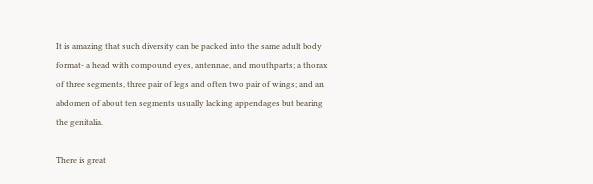It is amazing that such diversity can be packed into the same adult body format- a head with compound eyes, antennae, and mouthparts; a thorax of three segments, three pair of legs and often two pair of wings; and an abdomen of about ten segments usually lacking appendages but bearing the genitalia.

There is great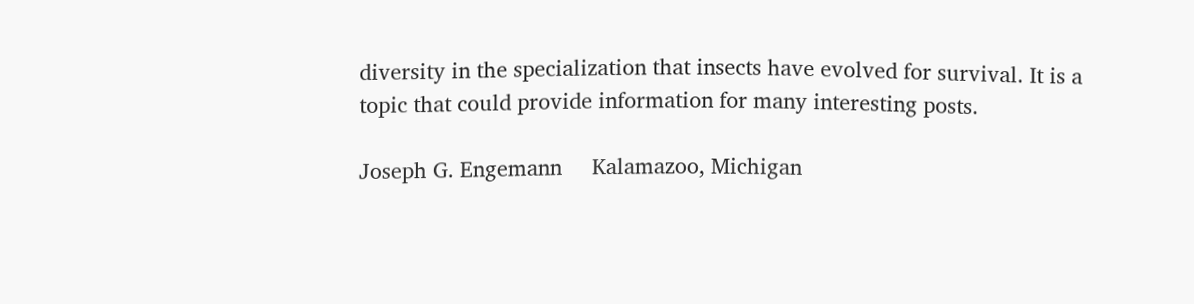diversity in the specialization that insects have evolved for survival. It is a topic that could provide information for many interesting posts.

Joseph G. Engemann     Kalamazoo, Michigan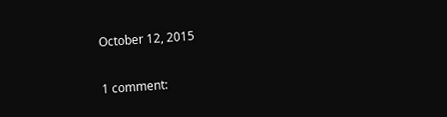October 12, 2015

1 comment: